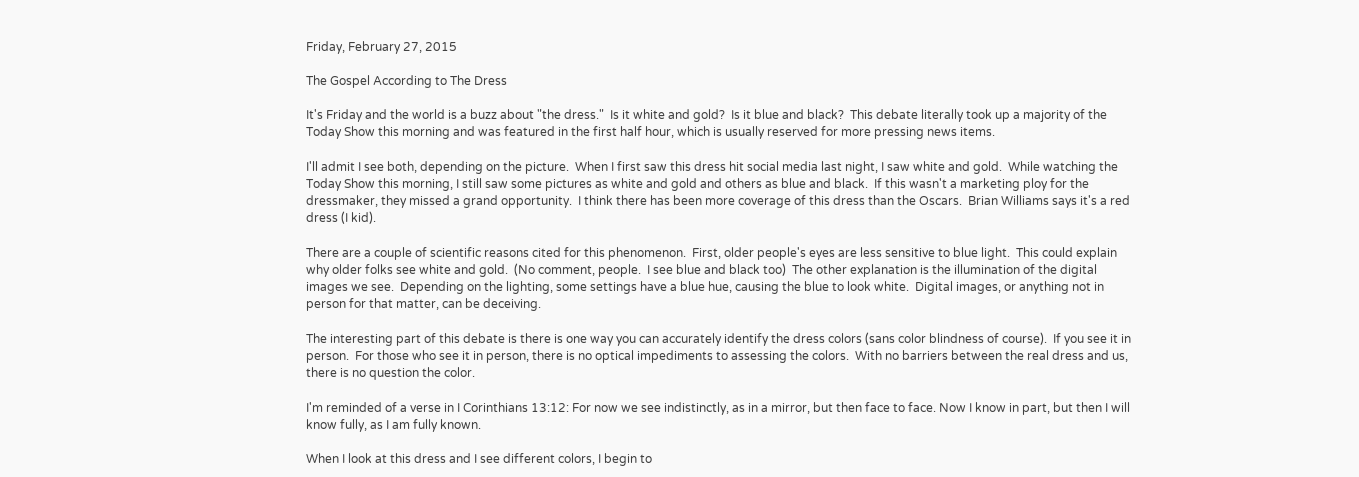Friday, February 27, 2015

The Gospel According to The Dress

It's Friday and the world is a buzz about "the dress."  Is it white and gold?  Is it blue and black?  This debate literally took up a majority of the Today Show this morning and was featured in the first half hour, which is usually reserved for more pressing news items.

I'll admit I see both, depending on the picture.  When I first saw this dress hit social media last night, I saw white and gold.  While watching the Today Show this morning, I still saw some pictures as white and gold and others as blue and black.  If this wasn't a marketing ploy for the dressmaker, they missed a grand opportunity.  I think there has been more coverage of this dress than the Oscars.  Brian Williams says it's a red dress (I kid).

There are a couple of scientific reasons cited for this phenomenon.  First, older people's eyes are less sensitive to blue light.  This could explain why older folks see white and gold.  (No comment, people.  I see blue and black too)  The other explanation is the illumination of the digital images we see.  Depending on the lighting, some settings have a blue hue, causing the blue to look white.  Digital images, or anything not in person for that matter, can be deceiving.

The interesting part of this debate is there is one way you can accurately identify the dress colors (sans color blindness of course).  If you see it in person.  For those who see it in person, there is no optical impediments to assessing the colors.  With no barriers between the real dress and us, there is no question the color.

I'm reminded of a verse in I Corinthians 13:12: For now we see indistinctly, as in a mirror, but then face to face. Now I know in part, but then I will know fully, as I am fully known.

When I look at this dress and I see different colors, I begin to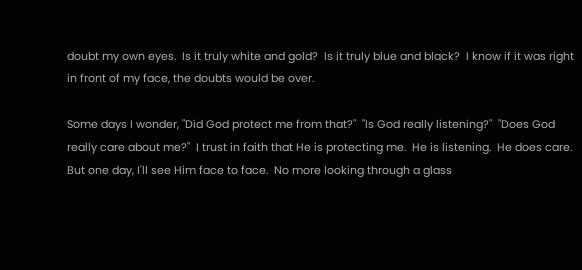doubt my own eyes.  Is it truly white and gold?  Is it truly blue and black?  I know if it was right in front of my face, the doubts would be over.

Some days I wonder, "Did God protect me from that?"  "Is God really listening?"  "Does God really care about me?"  I trust in faith that He is protecting me.  He is listening.  He does care.  But one day, I'll see Him face to face.  No more looking through a glass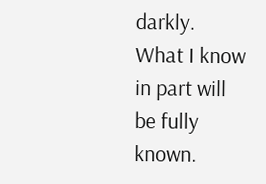darkly.  What I know in part will be fully known.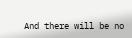And there will be no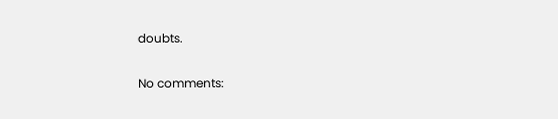doubts.

No comments: